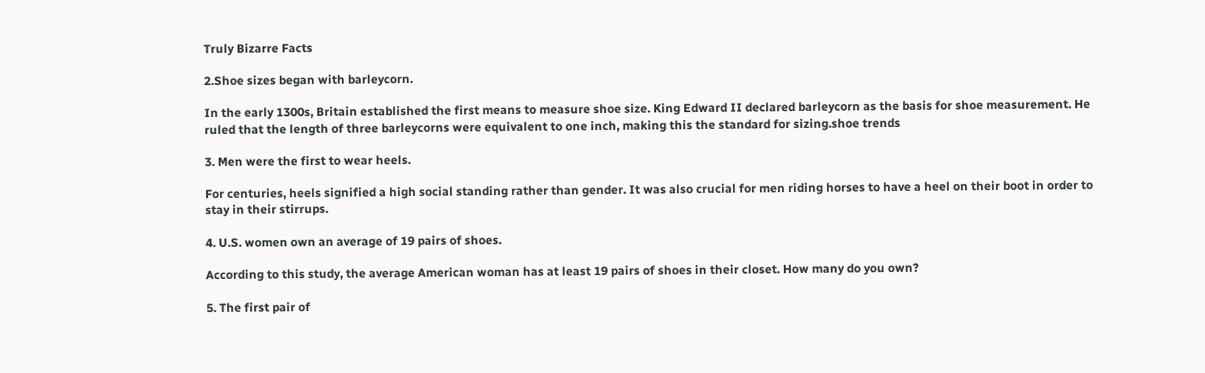Truly Bizarre Facts

2.Shoe sizes began with barleycorn.

In the early 1300s, Britain established the first means to measure shoe size. King Edward II declared barleycorn as the basis for shoe measurement. He ruled that the length of three barleycorns were equivalent to one inch, making this the standard for sizing.shoe trends

3. Men were the first to wear heels.

For centuries, heels signified a high social standing rather than gender. It was also crucial for men riding horses to have a heel on their boot in order to stay in their stirrups.

4. U.S. women own an average of 19 pairs of shoes.

According to this study, the average American woman has at least 19 pairs of shoes in their closet. How many do you own?

5. The first pair of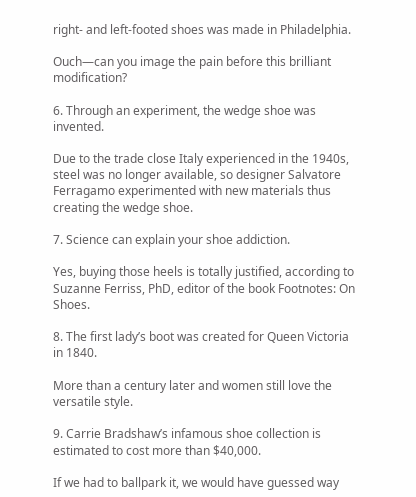right- and left-footed shoes was made in Philadelphia.

Ouch—can you image the pain before this brilliant modification?

6. Through an experiment, the wedge shoe was invented.

Due to the trade close Italy experienced in the 1940s, steel was no longer available, so designer Salvatore Ferragamo experimented with new materials thus creating the wedge shoe.

7. Science can explain your shoe addiction.

Yes, buying those heels is totally justified, according to Suzanne Ferriss, PhD, editor of the book Footnotes: On Shoes.

8. The first lady’s boot was created for Queen Victoria in 1840.

More than a century later and women still love the versatile style.

9. Carrie Bradshaw’s infamous shoe collection is estimated to cost more than $40,000.

If we had to ballpark it, we would have guessed way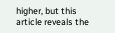higher, but this article reveals the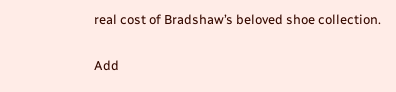real cost of Bradshaw’s beloved shoe collection.

Add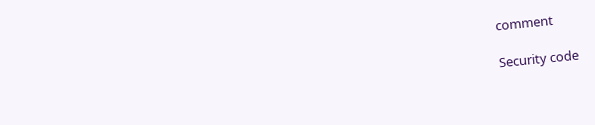comment

Security code